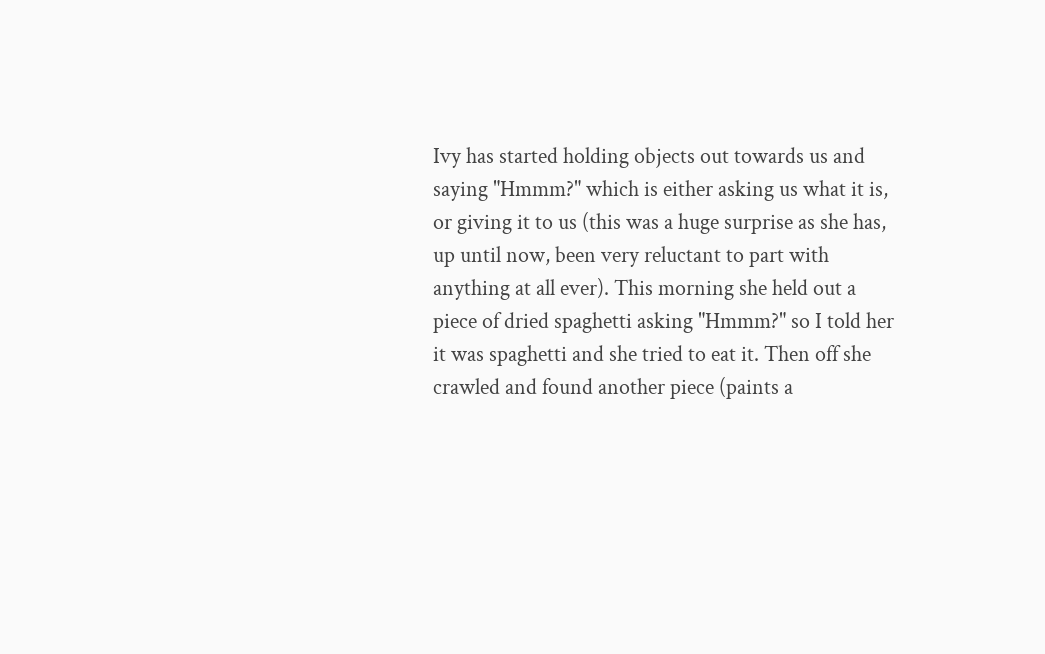Ivy has started holding objects out towards us and saying "Hmmm?" which is either asking us what it is, or giving it to us (this was a huge surprise as she has, up until now, been very reluctant to part with anything at all ever). This morning she held out a piece of dried spaghetti asking "Hmmm?" so I told her it was spaghetti and she tried to eat it. Then off she crawled and found another piece (paints a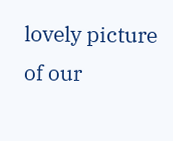lovely picture of our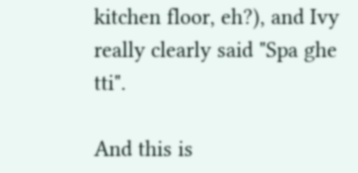kitchen floor, eh?), and Ivy really clearly said "Spa ghe tti".

And this is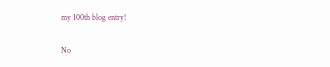my 100th blog entry!

No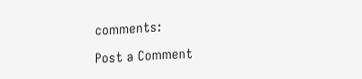comments:

Post a Comment